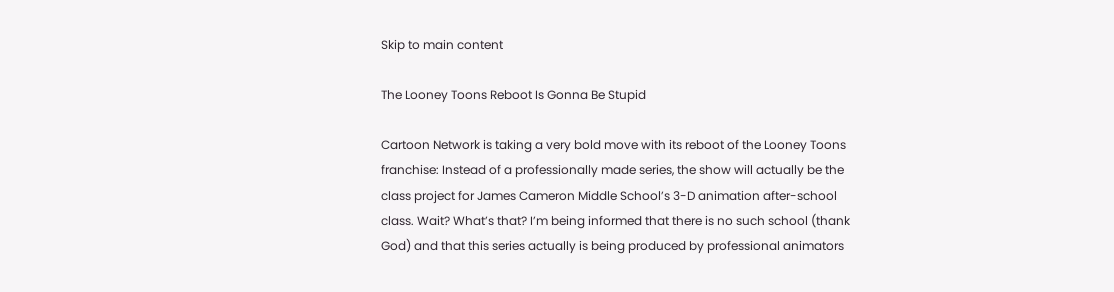Skip to main content

The Looney Toons Reboot Is Gonna Be Stupid

Cartoon Network is taking a very bold move with its reboot of the Looney Toons franchise: Instead of a professionally made series, the show will actually be the class project for James Cameron Middle School’s 3-D animation after-school class. Wait? What’s that? I’m being informed that there is no such school (thank God) and that this series actually is being produced by professional animators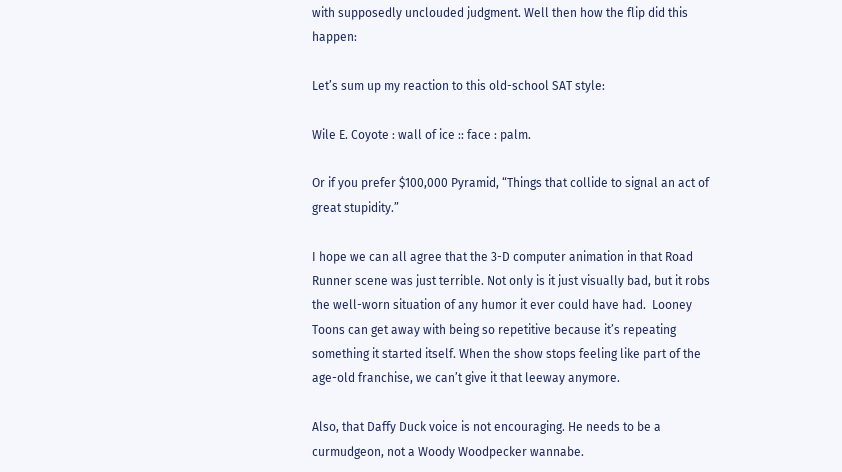with supposedly unclouded judgment. Well then how the flip did this happen:

Let’s sum up my reaction to this old-school SAT style:

Wile E. Coyote : wall of ice :: face : palm.

Or if you prefer $100,000 Pyramid, “Things that collide to signal an act of great stupidity.”

I hope we can all agree that the 3-D computer animation in that Road Runner scene was just terrible. Not only is it just visually bad, but it robs the well-worn situation of any humor it ever could have had.  Looney Toons can get away with being so repetitive because it’s repeating something it started itself. When the show stops feeling like part of the age-old franchise, we can’t give it that leeway anymore.

Also, that Daffy Duck voice is not encouraging. He needs to be a curmudgeon, not a Woody Woodpecker wannabe.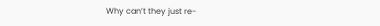Why can’t they just re-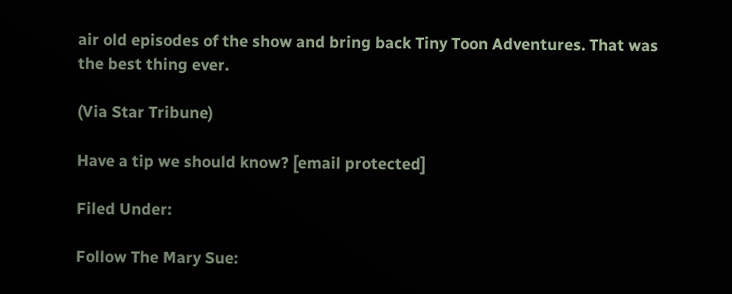air old episodes of the show and bring back Tiny Toon Adventures. That was the best thing ever.

(Via Star Tribune)

Have a tip we should know? [email protected]

Filed Under:

Follow The Mary Sue: